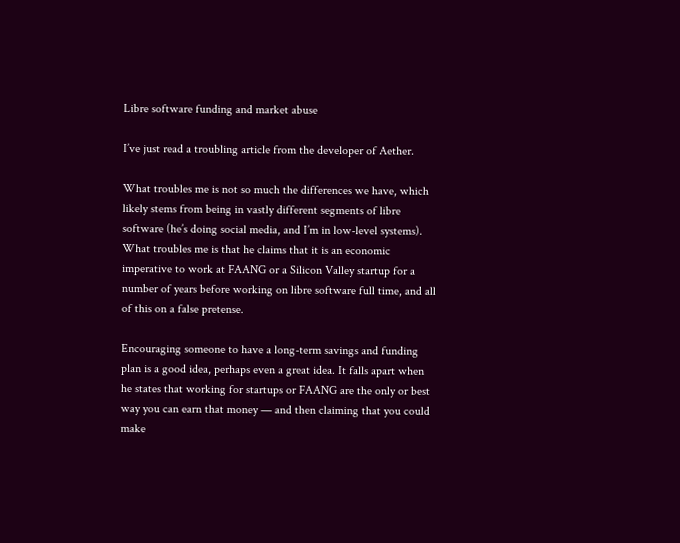Libre software funding and market abuse

I’ve just read a troubling article from the developer of Aether.

What troubles me is not so much the differences we have, which likely stems from being in vastly different segments of libre software (he’s doing social media, and I’m in low-level systems). What troubles me is that he claims that it is an economic imperative to work at FAANG or a Silicon Valley startup for a number of years before working on libre software full time, and all of this on a false pretense.

Encouraging someone to have a long-term savings and funding plan is a good idea, perhaps even a great idea. It falls apart when he states that working for startups or FAANG are the only or best way you can earn that money — and then claiming that you could make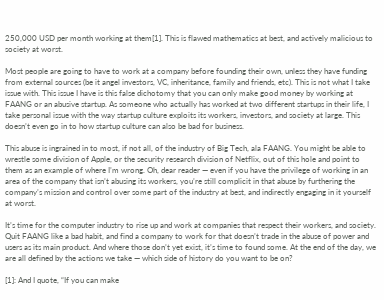250,000 USD per month working at them[1]. This is flawed mathematics at best, and actively malicious to society at worst.

Most people are going to have to work at a company before founding their own, unless they have funding from external sources (be it angel investors, VC, inheritance, family and friends, etc). This is not what I take issue with. This issue I have is this false dichotomy that you can only make good money by working at FAANG or an abusive startup. As someone who actually has worked at two different startups in their life, I take personal issue with the way startup culture exploits its workers, investors, and society at large. This doesn’t even go in to how startup culture can also be bad for business.

This abuse is ingrained in to most, if not all, of the industry of Big Tech, ala FAANG. You might be able to wrestle some division of Apple, or the security research division of Netflix, out of this hole and point to them as an example of where I’m wrong. Oh, dear reader — even if you have the privilege of working in an area of the company that isn’t abusing its workers, you’re still complicit in that abuse by furthering the company’s mission and control over some part of the industry at best, and indirectly engaging in it yourself at worst.

It’s time for the computer industry to rise up and work at companies that respect their workers, and society. Quit FAANG like a bad habit, and find a company to work for that doesn’t trade in the abuse of power and users as its main product. And where those don’t yet exist, it’s time to found some. At the end of the day, we are all defined by the actions we take — which side of history do you want to be on?

[1]: And I quote, “If you can make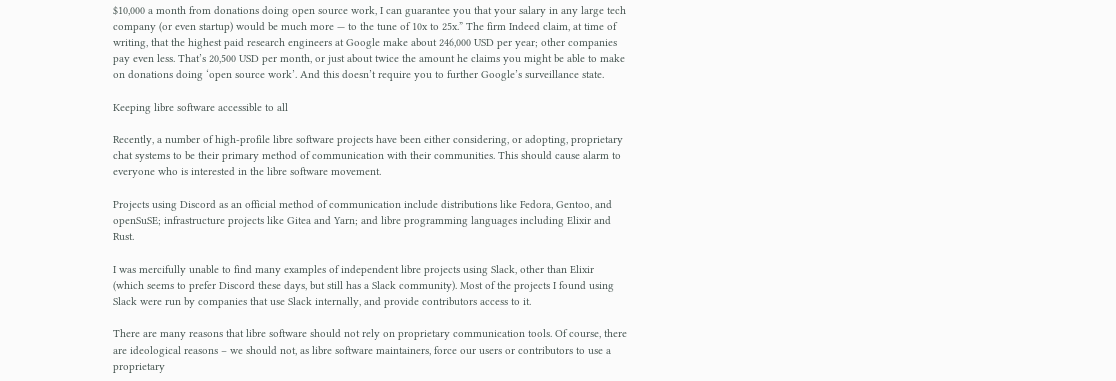$10,000 a month from donations doing open source work, I can guarantee you that your salary in any large tech company (or even startup) would be much more — to the tune of 10x to 25x.” The firm Indeed claim, at time of writing, that the highest paid research engineers at Google make about 246,000 USD per year; other companies pay even less. That’s 20,500 USD per month, or just about twice the amount he claims you might be able to make on donations doing ‘open source work’. And this doesn’t require you to further Google’s surveillance state.

Keeping libre software accessible to all

Recently, a number of high-profile libre software projects have been either considering, or adopting, proprietary chat systems to be their primary method of communication with their communities. This should cause alarm to everyone who is interested in the libre software movement.

Projects using Discord as an official method of communication include distributions like Fedora, Gentoo, and openSuSE; infrastructure projects like Gitea and Yarn; and libre programming languages including Elixir and Rust.

I was mercifully unable to find many examples of independent libre projects using Slack, other than Elixir (which seems to prefer Discord these days, but still has a Slack community). Most of the projects I found using Slack were run by companies that use Slack internally, and provide contributors access to it.

There are many reasons that libre software should not rely on proprietary communication tools. Of course, there are ideological reasons – we should not, as libre software maintainers, force our users or contributors to use a proprietary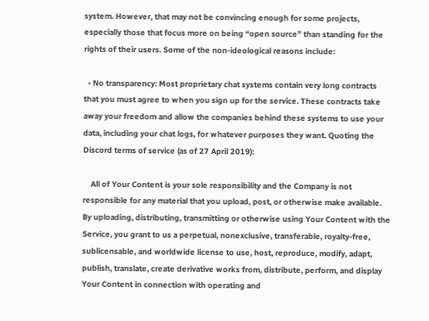system. However, that may not be convincing enough for some projects, especially those that focus more on being “open source” than standing for the rights of their users. Some of the non-ideological reasons include:

  • No transparency: Most proprietary chat systems contain very long contracts that you must agree to when you sign up for the service. These contracts take away your freedom and allow the companies behind these systems to use your data, including your chat logs, for whatever purposes they want. Quoting the Discord terms of service (as of 27 April 2019):

    All of Your Content is your sole responsibility and the Company is not responsible for any material that you upload, post, or otherwise make available. By uploading, distributing, transmitting or otherwise using Your Content with the Service, you grant to us a perpetual, nonexclusive, transferable, royalty-free, sublicensable, and worldwide license to use, host, reproduce, modify, adapt, publish, translate, create derivative works from, distribute, perform, and display Your Content in connection with operating and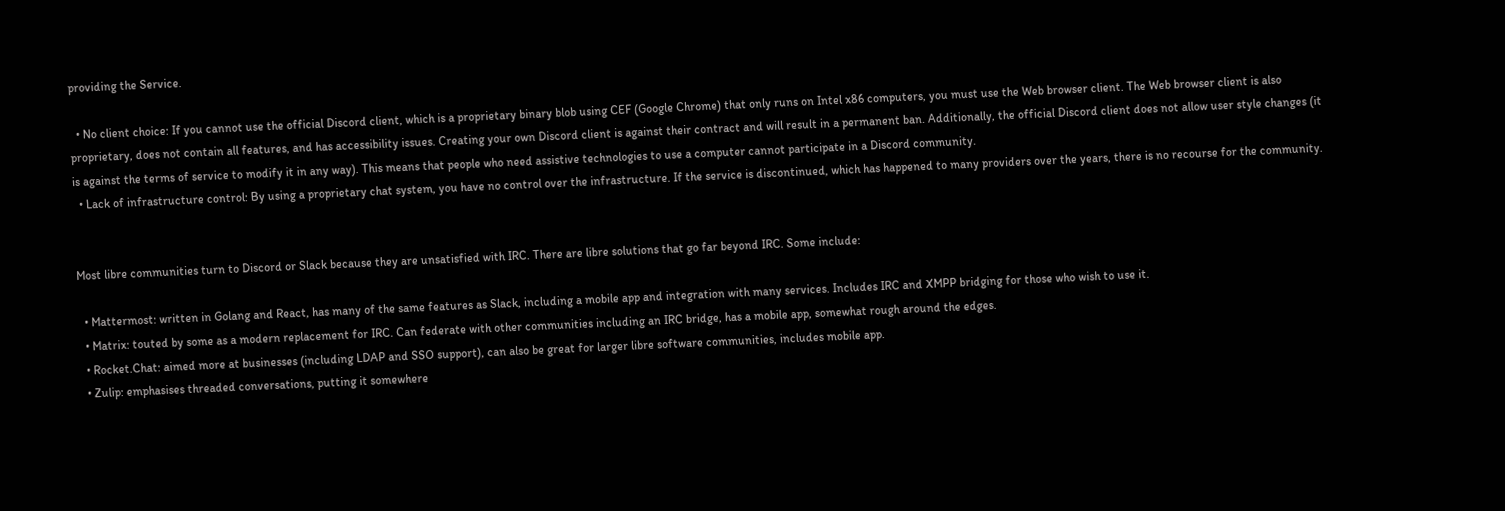providing the Service.

  • No client choice: If you cannot use the official Discord client, which is a proprietary binary blob using CEF (Google Chrome) that only runs on Intel x86 computers, you must use the Web browser client. The Web browser client is also proprietary, does not contain all features, and has accessibility issues. Creating your own Discord client is against their contract and will result in a permanent ban. Additionally, the official Discord client does not allow user style changes (it is against the terms of service to modify it in any way). This means that people who need assistive technologies to use a computer cannot participate in a Discord community.
  • Lack of infrastructure control: By using a proprietary chat system, you have no control over the infrastructure. If the service is discontinued, which has happened to many providers over the years, there is no recourse for the community.


Most libre communities turn to Discord or Slack because they are unsatisfied with IRC. There are libre solutions that go far beyond IRC. Some include:

  • Mattermost: written in Golang and React, has many of the same features as Slack, including a mobile app and integration with many services. Includes IRC and XMPP bridging for those who wish to use it.
  • Matrix: touted by some as a modern replacement for IRC. Can federate with other communities including an IRC bridge, has a mobile app, somewhat rough around the edges.
  • Rocket.Chat: aimed more at businesses (including LDAP and SSO support), can also be great for larger libre software communities, includes mobile app.
  • Zulip: emphasises threaded conversations, putting it somewhere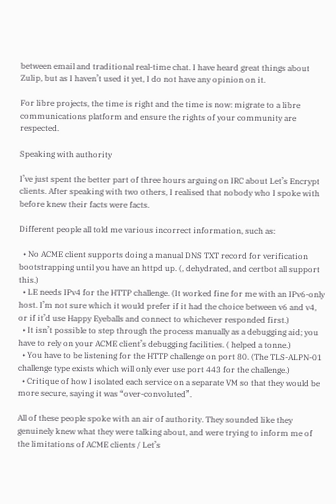between email and traditional real-time chat. I have heard great things about Zulip, but as I haven’t used it yet, I do not have any opinion on it.

For libre projects, the time is right and the time is now: migrate to a libre communications platform and ensure the rights of your community are respected.

Speaking with authority

I’ve just spent the better part of three hours arguing on IRC about Let’s Encrypt clients. After speaking with two others, I realised that nobody who I spoke with before knew their facts were facts.

Different people all told me various incorrect information, such as:

  • No ACME client supports doing a manual DNS TXT record for verification bootstrapping until you have an httpd up. (, dehydrated, and certbot all support this.)
  • LE needs IPv4 for the HTTP challenge. (It worked fine for me with an IPv6-only host. I’m not sure which it would prefer if it had the choice between v6 and v4, or if it’d use Happy Eyeballs and connect to whichever responded first.)
  • It isn’t possible to step through the process manually as a debugging aid; you have to rely on your ACME client’s debugging facilities. ( helped a tonne.)
  • You have to be listening for the HTTP challenge on port 80. (The TLS-ALPN-01 challenge type exists which will only ever use port 443 for the challenge.)
  • Critique of how I isolated each service on a separate VM so that they would be more secure, saying it was “over-convoluted”.

All of these people spoke with an air of authority. They sounded like they genuinely knew what they were talking about, and were trying to inform me of the limitations of ACME clients / Let’s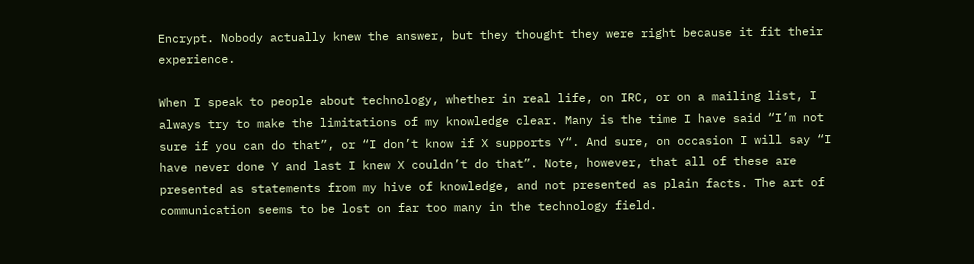Encrypt. Nobody actually knew the answer, but they thought they were right because it fit their experience.

When I speak to people about technology, whether in real life, on IRC, or on a mailing list, I always try to make the limitations of my knowledge clear. Many is the time I have said “I’m not sure if you can do that”, or “I don’t know if X supports Y“. And sure, on occasion I will say “I have never done Y and last I knew X couldn’t do that”. Note, however, that all of these are presented as statements from my hive of knowledge, and not presented as plain facts. The art of communication seems to be lost on far too many in the technology field.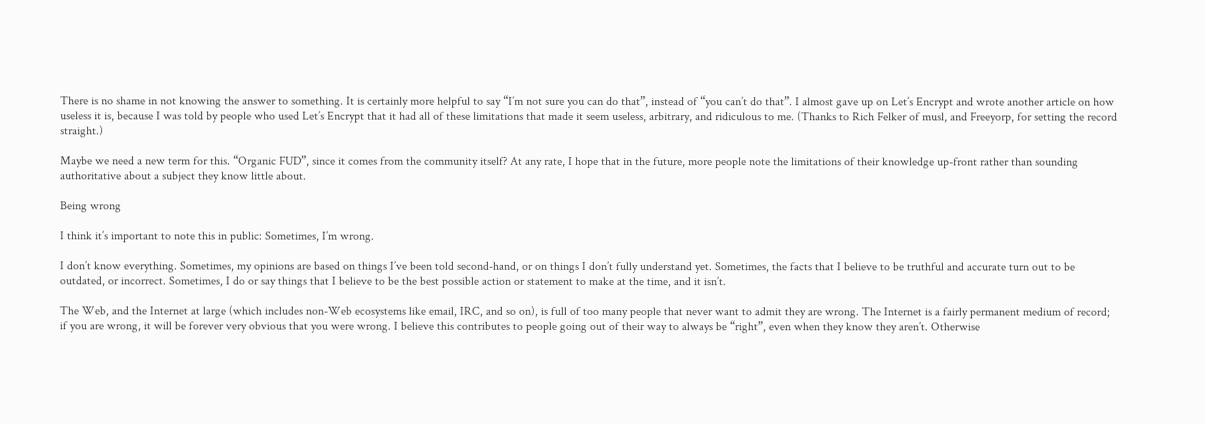There is no shame in not knowing the answer to something. It is certainly more helpful to say “I’m not sure you can do that”, instead of “you can’t do that”. I almost gave up on Let’s Encrypt and wrote another article on how useless it is, because I was told by people who used Let’s Encrypt that it had all of these limitations that made it seem useless, arbitrary, and ridiculous to me. (Thanks to Rich Felker of musl, and Freeyorp, for setting the record straight.)

Maybe we need a new term for this. “Organic FUD”, since it comes from the community itself? At any rate, I hope that in the future, more people note the limitations of their knowledge up-front rather than sounding authoritative about a subject they know little about.

Being wrong

I think it’s important to note this in public: Sometimes, I’m wrong.

I don’t know everything. Sometimes, my opinions are based on things I’ve been told second-hand, or on things I don’t fully understand yet. Sometimes, the facts that I believe to be truthful and accurate turn out to be outdated, or incorrect. Sometimes, I do or say things that I believe to be the best possible action or statement to make at the time, and it isn’t.

The Web, and the Internet at large (which includes non-Web ecosystems like email, IRC, and so on), is full of too many people that never want to admit they are wrong. The Internet is a fairly permanent medium of record; if you are wrong, it will be forever very obvious that you were wrong. I believe this contributes to people going out of their way to always be “right”, even when they know they aren’t. Otherwise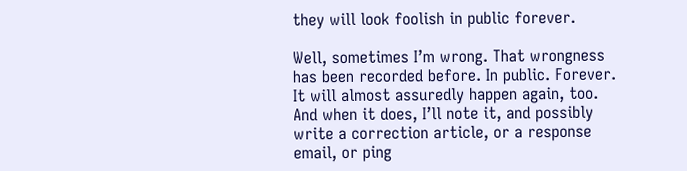they will look foolish in public forever.

Well, sometimes I’m wrong. That wrongness has been recorded before. In public. Forever. It will almost assuredly happen again, too. And when it does, I’ll note it, and possibly write a correction article, or a response email, or ping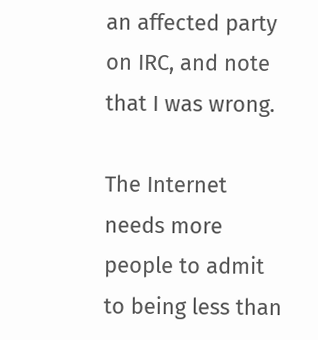an affected party on IRC, and note that I was wrong.

The Internet needs more people to admit to being less than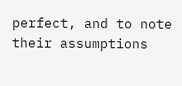perfect, and to note their assumptions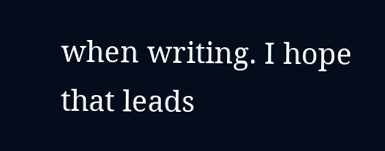when writing. I hope that leads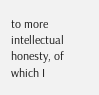to more intellectual honesty, of which I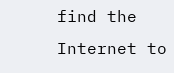find the Internet to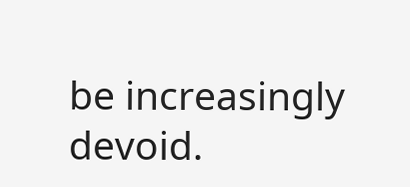be increasingly devoid.